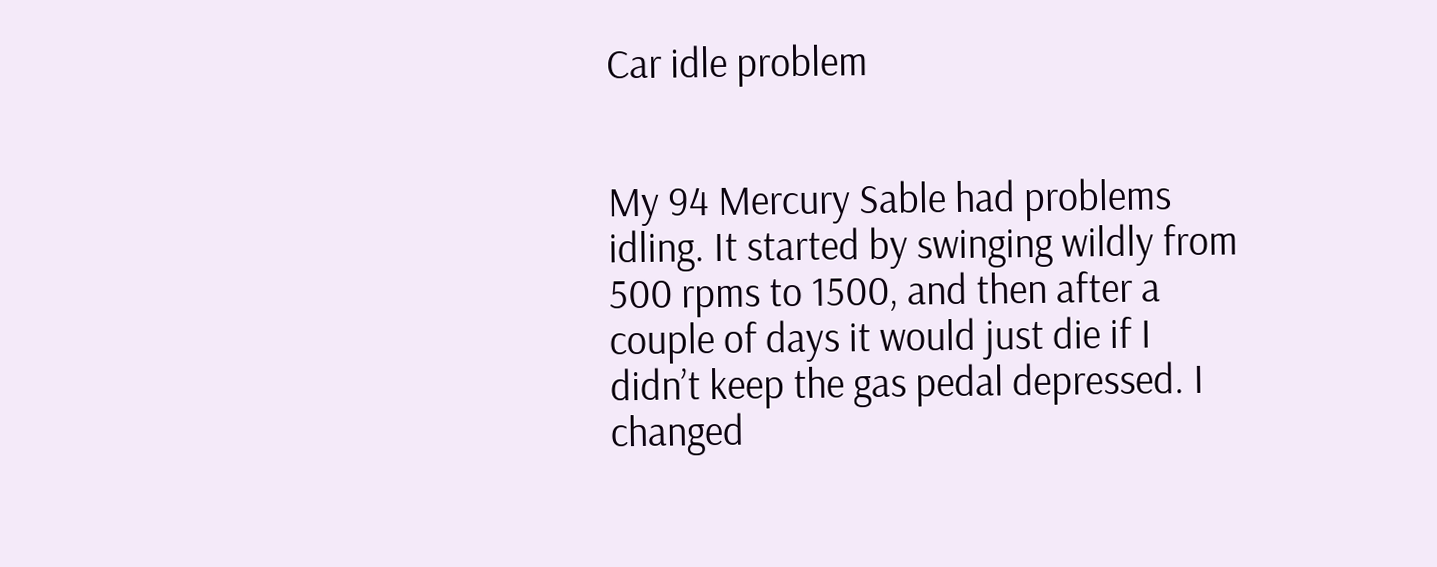Car idle problem


My 94 Mercury Sable had problems idling. It started by swinging wildly from 500 rpms to 1500, and then after a couple of days it would just die if I didn’t keep the gas pedal depressed. I changed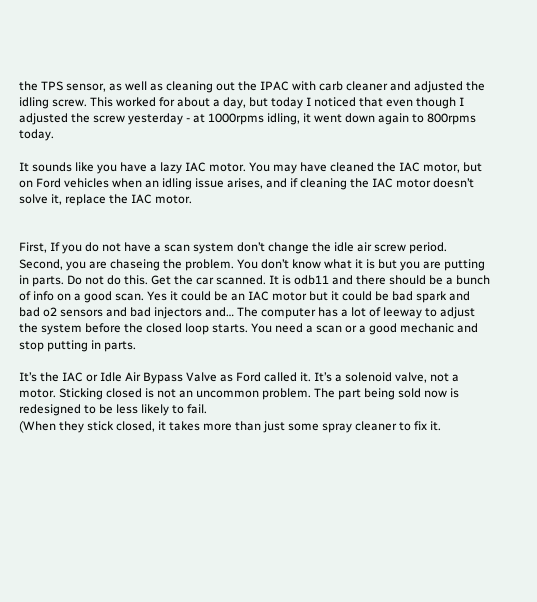the TPS sensor, as well as cleaning out the IPAC with carb cleaner and adjusted the idling screw. This worked for about a day, but today I noticed that even though I adjusted the screw yesterday - at 1000rpms idling, it went down again to 800rpms today.

It sounds like you have a lazy IAC motor. You may have cleaned the IAC motor, but on Ford vehicles when an idling issue arises, and if cleaning the IAC motor doesn’t solve it, replace the IAC motor.


First, If you do not have a scan system don’t change the idle air screw period.
Second, you are chaseing the problem. You don’t know what it is but you are putting in parts. Do not do this. Get the car scanned. It is odb11 and there should be a bunch of info on a good scan. Yes it could be an IAC motor but it could be bad spark and bad o2 sensors and bad injectors and… The computer has a lot of leeway to adjust the system before the closed loop starts. You need a scan or a good mechanic and stop putting in parts.

It’s the IAC or Idle Air Bypass Valve as Ford called it. It’s a solenoid valve, not a motor. Sticking closed is not an uncommon problem. The part being sold now is redesigned to be less likely to fail.
(When they stick closed, it takes more than just some spray cleaner to fix it.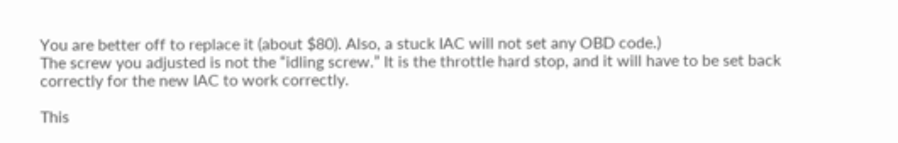You are better off to replace it (about $80). Also, a stuck IAC will not set any OBD code.)
The screw you adjusted is not the “idling screw.” It is the throttle hard stop, and it will have to be set back correctly for the new IAC to work correctly.

This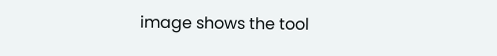image shows the tool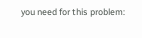you need for this problem: